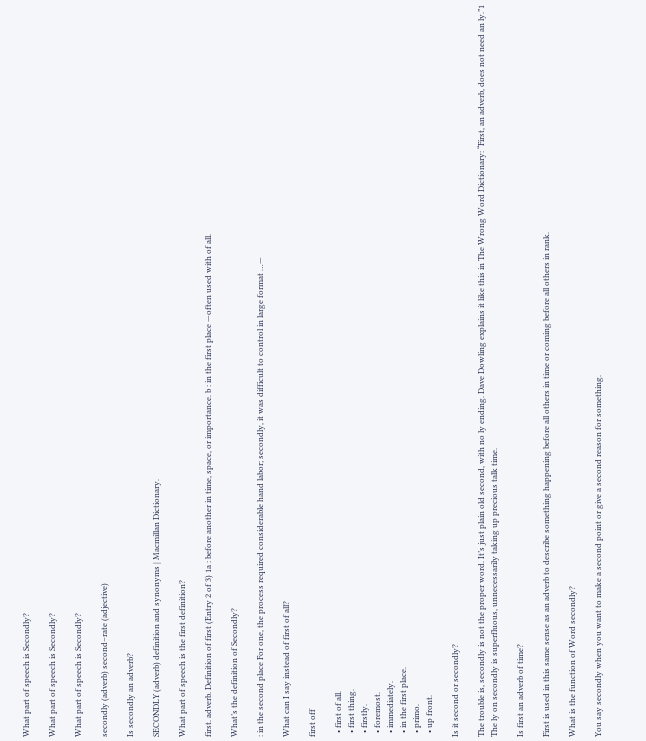What part of speech is Secondly?

What part of speech is Secondly?

What part of speech is Secondly?

secondly (adverb) second–rate (adjective)

Is secondly an adverb?

SECONDLY (adverb) definition and synonyms | Macmillan Dictionary.

What part of speech is the first definition?

first. adverb. Definition of first (Entry 2 of 3) 1a : before another in time, space, or importance. b : in the first place —often used with of all.

What’s the definition of Secondly?

: in the second place For one, the process required considerable hand labor; secondly, it was difficult to control in large format …—

What can I say instead of first of all?

first off

  • first of all.
  • first thing.
  • firstly.
  • foremost.
  • immediately.
  • in the first place.
  • primo.
  • up front.

Is it second or secondly?

The trouble is, secondly is not the proper word. It’s just plain old second, with no ly ending. Dave Dowling explains it like this in The Wrong Word Dictionary: “First, an adverb, does not need an ly.”1 The ly on secondly is superfluous, unnecessarily taking up precious talk time.

Is first an adverb of time?

First is used in this same sense as an adverb to describe something happening before all others in time or coming before all others in rank.

What is the function of Word secondly?

You say secondly when you want to make a second point or give a second reason for something.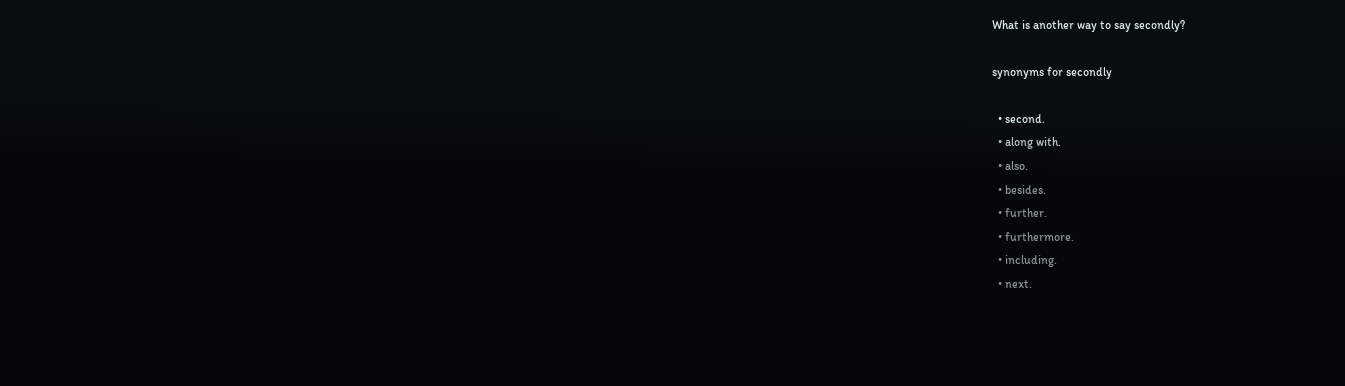What is another way to say secondly?

synonyms for secondly

  • second.
  • along with.
  • also.
  • besides.
  • further.
  • furthermore.
  • including.
  • next.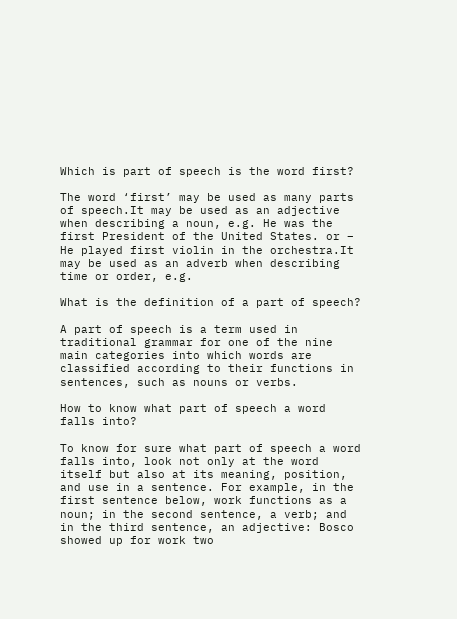Which is part of speech is the word first?

The word ‘first’ may be used as many parts of speech.It may be used as an adjective when describing a noun, e.g. He was the first President of the United States. or – He played first violin in the orchestra.It may be used as an adverb when describing time or order, e.g.

What is the definition of a part of speech?

A part of speech is a term used in traditional grammar for one of the nine main categories into which words are classified according to their functions in sentences, such as nouns or verbs.

How to know what part of speech a word falls into?

To know for sure what part of speech a word falls into, look not only at the word itself but also at its meaning, position, and use in a sentence. For example, in the first sentence below, work functions as a noun; in the second sentence, a verb; and in the third sentence, an adjective: Bosco showed up for work two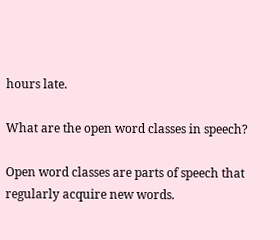hours late.

What are the open word classes in speech?

Open word classes are parts of speech that regularly acquire new words.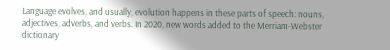Language evolves, and usually, evolution happens in these parts of speech: nouns, adjectives, adverbs, and verbs. In 2020, new words added to the Merriam-Webster dictionary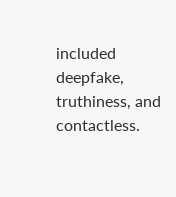included deepfake, truthiness, and contactless.